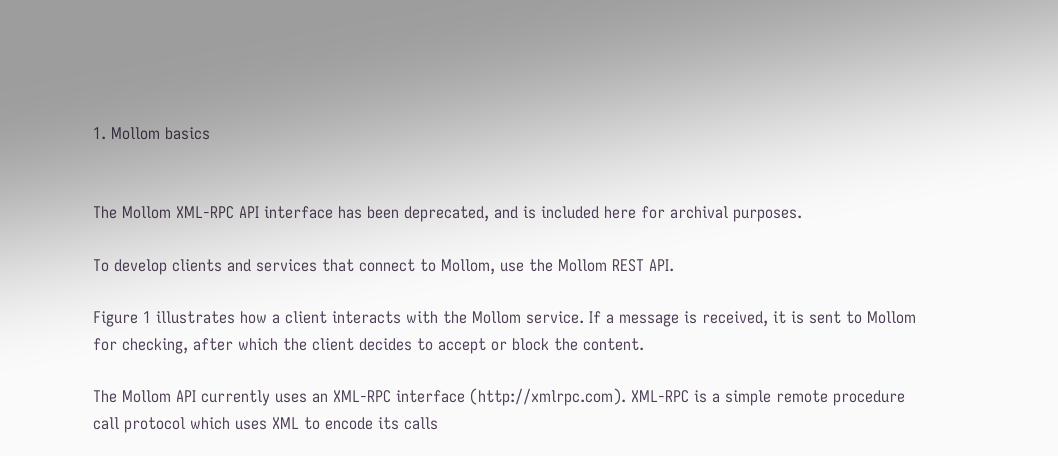1. Mollom basics


The Mollom XML-RPC API interface has been deprecated, and is included here for archival purposes.

To develop clients and services that connect to Mollom, use the Mollom REST API.

Figure 1 illustrates how a client interacts with the Mollom service. If a message is received, it is sent to Mollom for checking, after which the client decides to accept or block the content.

The Mollom API currently uses an XML-RPC interface (http://xmlrpc.com). XML-RPC is a simple remote procedure call protocol which uses XML to encode its calls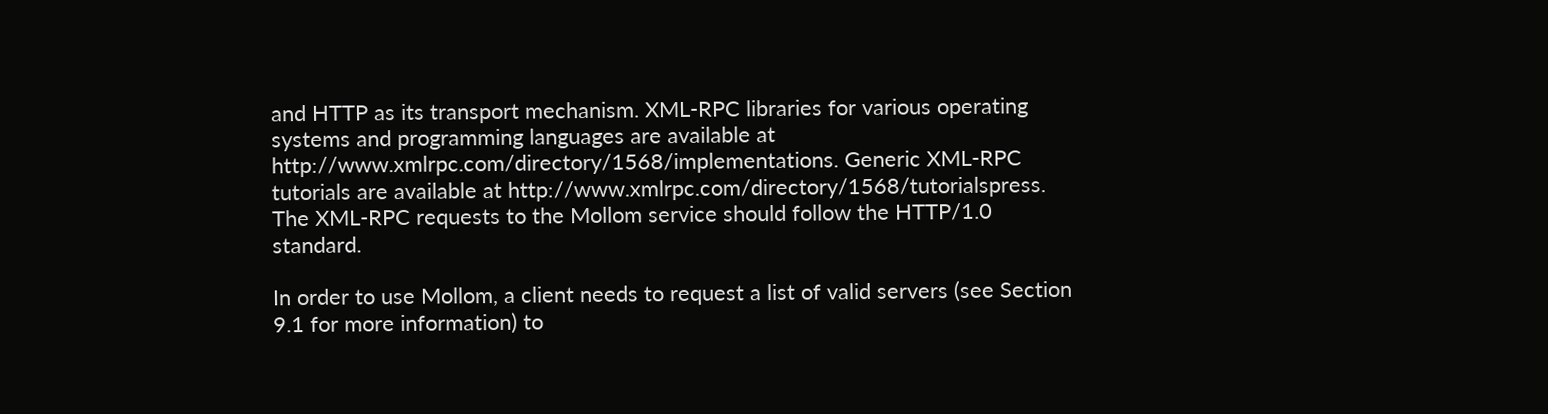and HTTP as its transport mechanism. XML-RPC libraries for various operating systems and programming languages are available at http://www.xmlrpc.com/directory/1568/implementations. Generic XML-RPC tutorials are available at http://www.xmlrpc.com/directory/1568/tutorialspress. The XML-RPC requests to the Mollom service should follow the HTTP/1.0 standard.

In order to use Mollom, a client needs to request a list of valid servers (see Section 9.1 for more information) to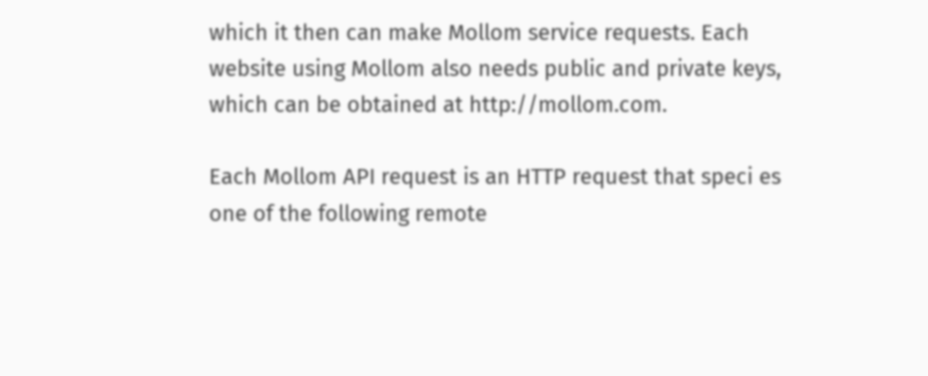which it then can make Mollom service requests. Each website using Mollom also needs public and private keys, which can be obtained at http://mollom.com.

Each Mollom API request is an HTTP request that speci es one of the following remote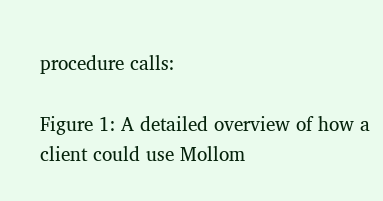procedure calls:

Figure 1: A detailed overview of how a client could use Mollom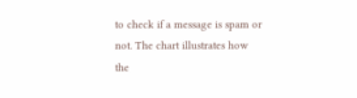to check if a message is spam or not. The chart illustrates how the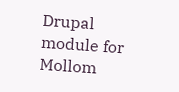Drupal module for Mollom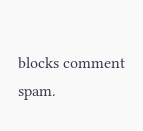blocks comment spam.